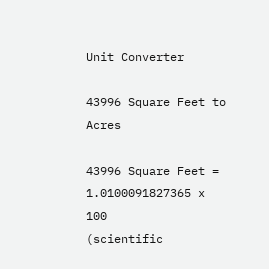Unit Converter

43996 Square Feet to Acres

43996 Square Feet =
1.0100091827365 x 100
(scientific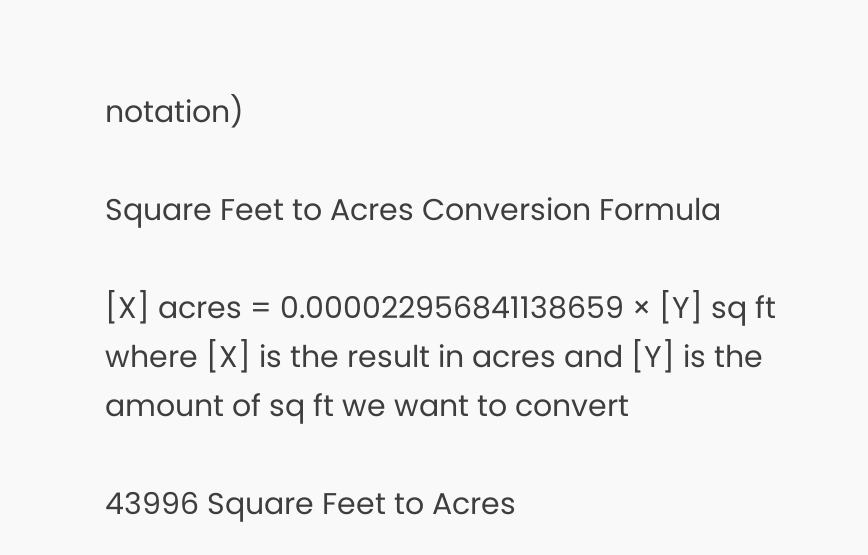notation)

Square Feet to Acres Conversion Formula

[X] acres = 0.000022956841138659 × [Y] sq ft
where [X] is the result in acres and [Y] is the amount of sq ft we want to convert

43996 Square Feet to Acres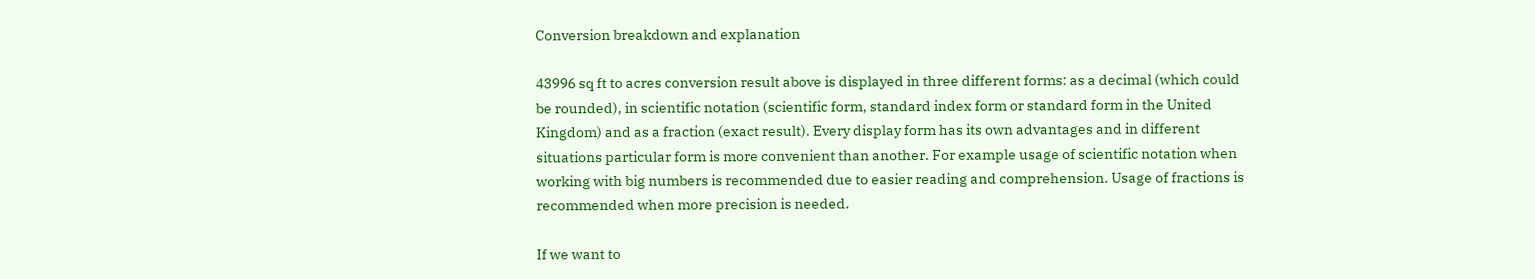Conversion breakdown and explanation

43996 sq ft to acres conversion result above is displayed in three different forms: as a decimal (which could be rounded), in scientific notation (scientific form, standard index form or standard form in the United Kingdom) and as a fraction (exact result). Every display form has its own advantages and in different situations particular form is more convenient than another. For example usage of scientific notation when working with big numbers is recommended due to easier reading and comprehension. Usage of fractions is recommended when more precision is needed.

If we want to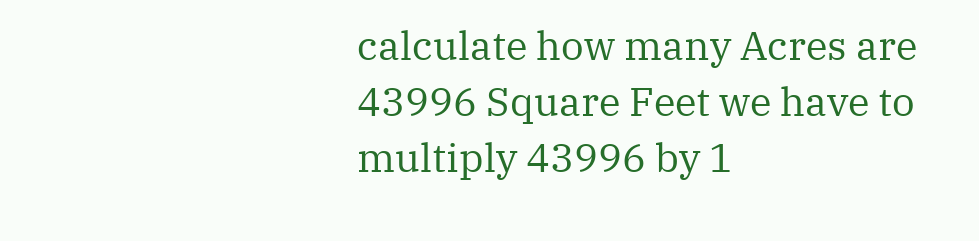calculate how many Acres are 43996 Square Feet we have to multiply 43996 by 1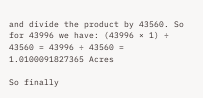and divide the product by 43560. So for 43996 we have: (43996 × 1) ÷ 43560 = 43996 ÷ 43560 = 1.0100091827365 Acres

So finally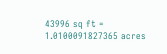43996 sq ft = 1.0100091827365 acres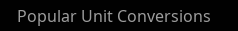Popular Unit Conversions